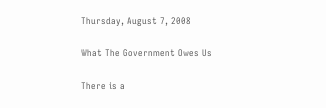Thursday, August 7, 2008

What The Government Owes Us

There is a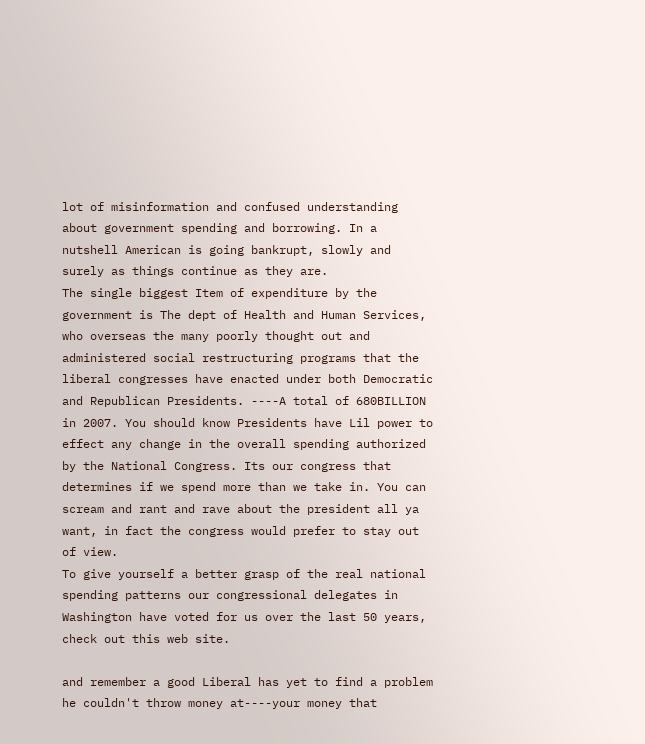lot of misinformation and confused understanding about government spending and borrowing. In a nutshell American is going bankrupt, slowly and surely as things continue as they are.
The single biggest Item of expenditure by the government is The dept of Health and Human Services, who overseas the many poorly thought out and administered social restructuring programs that the liberal congresses have enacted under both Democratic and Republican Presidents. ----A total of 680BILLION in 2007. You should know Presidents have Lil power to effect any change in the overall spending authorized by the National Congress. Its our congress that determines if we spend more than we take in. You can scream and rant and rave about the president all ya want, in fact the congress would prefer to stay out of view.
To give yourself a better grasp of the real national spending patterns our congressional delegates in Washington have voted for us over the last 50 years, check out this web site.

and remember a good Liberal has yet to find a problem he couldn't throw money at----your money that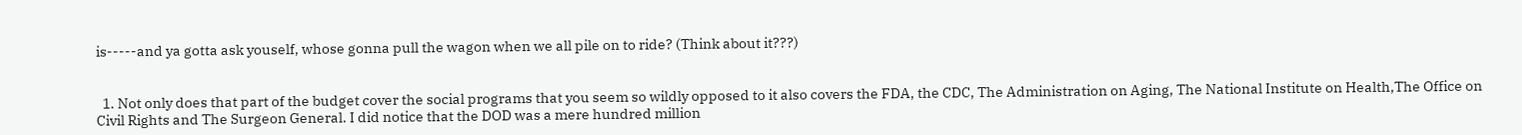is-----and ya gotta ask youself, whose gonna pull the wagon when we all pile on to ride? (Think about it???)


  1. Not only does that part of the budget cover the social programs that you seem so wildly opposed to it also covers the FDA, the CDC, The Administration on Aging, The National Institute on Health,The Office on Civil Rights and The Surgeon General. I did notice that the DOD was a mere hundred million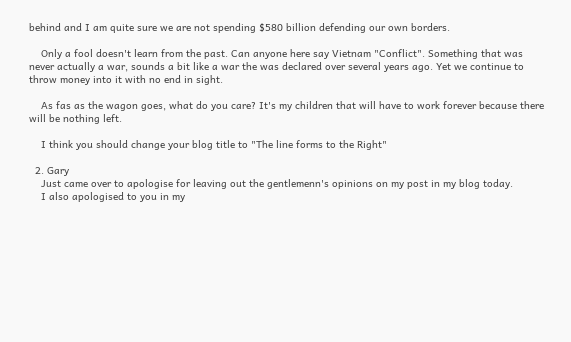behind and I am quite sure we are not spending $580 billion defending our own borders.

    Only a fool doesn't learn from the past. Can anyone here say Vietnam "Conflict". Something that was never actually a war, sounds a bit like a war the was declared over several years ago. Yet we continue to throw money into it with no end in sight.

    As fas as the wagon goes, what do you care? It's my children that will have to work forever because there will be nothing left.

    I think you should change your blog title to "The line forms to the Right"

  2. Gary
    Just came over to apologise for leaving out the gentlemenn's opinions on my post in my blog today.
    I also apologised to you in my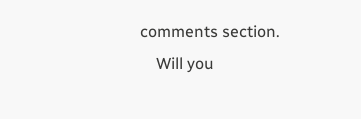comments section.
    Will you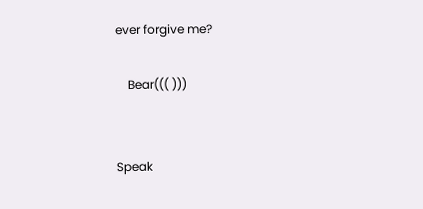ever forgive me?

    Bear((( )))


Speak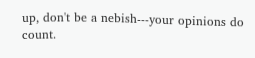up, don't be a nebish---your opinions do count.